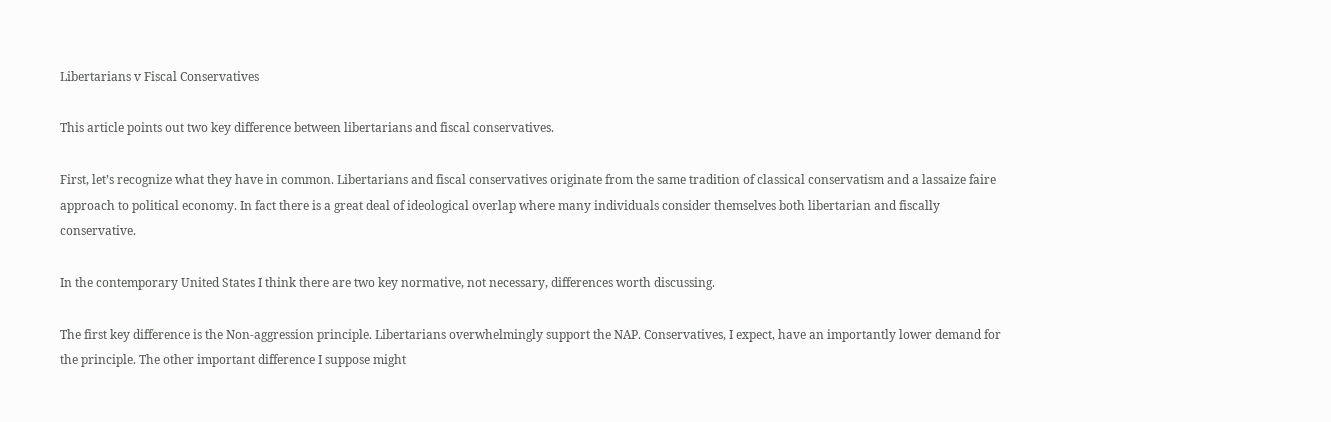Libertarians v Fiscal Conservatives

This article points out two key difference between libertarians and fiscal conservatives.

First, let’s recognize what they have in common. Libertarians and fiscal conservatives originate from the same tradition of classical conservatism and a lassaize faire approach to political economy. In fact there is a great deal of ideological overlap where many individuals consider themselves both libertarian and fiscally conservative.

In the contemporary United States I think there are two key normative, not necessary, differences worth discussing.

The first key difference is the Non-aggression principle. Libertarians overwhelmingly support the NAP. Conservatives, I expect, have an importantly lower demand for the principle. The other important difference I suppose might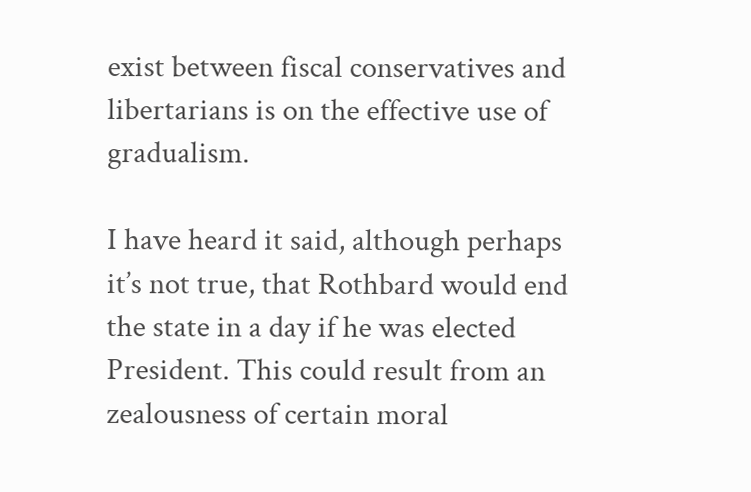exist between fiscal conservatives and libertarians is on the effective use of gradualism.

I have heard it said, although perhaps it’s not true, that Rothbard would end the state in a day if he was elected President. This could result from an zealousness of certain moral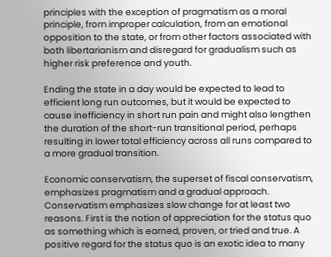principles with the exception of pragmatism as a moral principle, from improper calculation, from an emotional opposition to the state, or from other factors associated with both libertarianism and disregard for gradualism such as higher risk preference and youth.

Ending the state in a day would be expected to lead to efficient long run outcomes, but it would be expected to cause inefficiency in short run pain and might also lengthen the duration of the short-run transitional period, perhaps resulting in lower total efficiency across all runs compared to a more gradual transition.

Economic conservatism, the superset of fiscal conservatism, emphasizes pragmatism and a gradual approach. Conservatism emphasizes slow change for at least two reasons. First is the notion of appreciation for the status quo as something which is earned, proven, or tried and true. A positive regard for the status quo is an exotic idea to many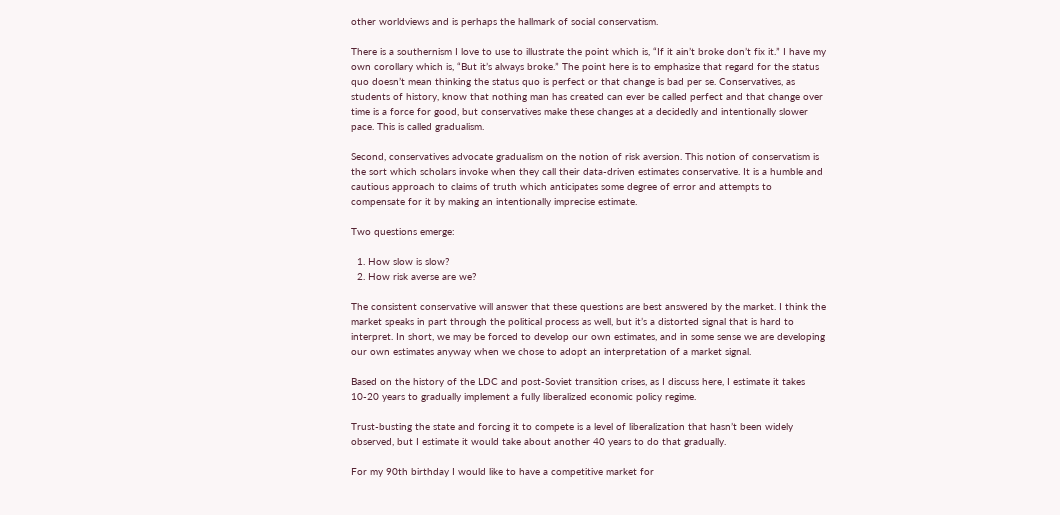other worldviews and is perhaps the hallmark of social conservatism.

There is a southernism I love to use to illustrate the point which is, “If it ain’t broke don’t fix it.” I have my own corollary which is, “But it’s always broke.” The point here is to emphasize that regard for the status quo doesn’t mean thinking the status quo is perfect or that change is bad per se. Conservatives, as students of history, know that nothing man has created can ever be called perfect and that change over time is a force for good, but conservatives make these changes at a decidedly and intentionally slower pace. This is called gradualism.

Second, conservatives advocate gradualism on the notion of risk aversion. This notion of conservatism is the sort which scholars invoke when they call their data-driven estimates conservative. It is a humble and cautious approach to claims of truth which anticipates some degree of error and attempts to compensate for it by making an intentionally imprecise estimate.

Two questions emerge:

  1. How slow is slow?
  2. How risk averse are we?

The consistent conservative will answer that these questions are best answered by the market. I think the market speaks in part through the political process as well, but it’s a distorted signal that is hard to interpret. In short, we may be forced to develop our own estimates, and in some sense we are developing our own estimates anyway when we chose to adopt an interpretation of a market signal.

Based on the history of the LDC and post-Soviet transition crises, as I discuss here, I estimate it takes 10-20 years to gradually implement a fully liberalized economic policy regime.

Trust-busting the state and forcing it to compete is a level of liberalization that hasn’t been widely observed, but I estimate it would take about another 40 years to do that gradually.

For my 90th birthday I would like to have a competitive market for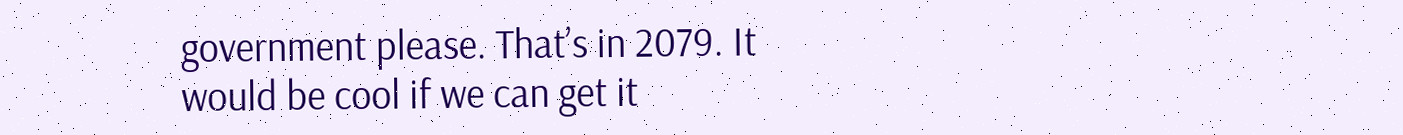government please. That’s in 2079. It would be cool if we can get it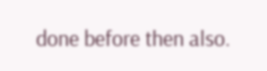done before then also.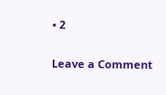• 2

Leave a Comment